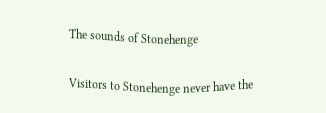The sounds of Stonehenge

Visitors to Stonehenge never have the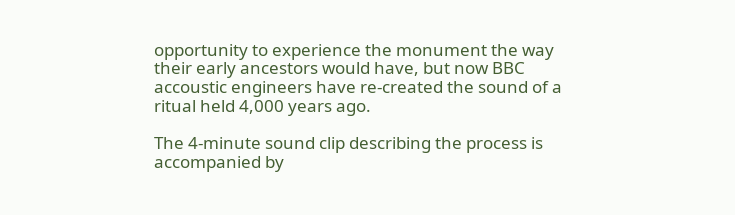opportunity to experience the monument the way their early ancestors would have, but now BBC accoustic engineers have re-created the sound of a ritual held 4,000 years ago.

The 4-minute sound clip describing the process is accompanied by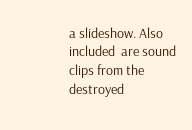a slideshow. Also included  are sound clips from the destroyed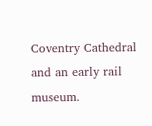Coventry Cathedral and an early rail museum.